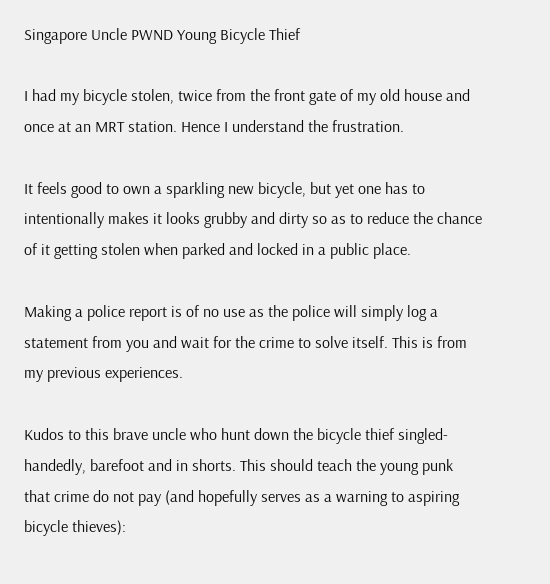Singapore Uncle PWND Young Bicycle Thief

I had my bicycle stolen, twice from the front gate of my old house and once at an MRT station. Hence I understand the frustration.

It feels good to own a sparkling new bicycle, but yet one has to intentionally makes it looks grubby and dirty so as to reduce the chance of it getting stolen when parked and locked in a public place.

Making a police report is of no use as the police will simply log a statement from you and wait for the crime to solve itself. This is from my previous experiences.

Kudos to this brave uncle who hunt down the bicycle thief singled-handedly, barefoot and in shorts. This should teach the young punk that crime do not pay (and hopefully serves as a warning to aspiring bicycle thieves):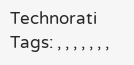Technorati Tags: , , , , , , ,